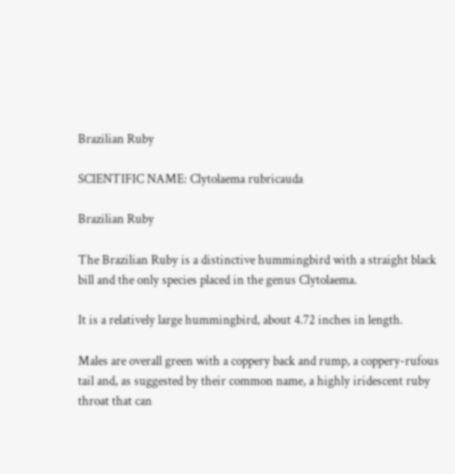Brazilian Ruby

SCIENTIFIC NAME: Clytolaema rubricauda

Brazilian Ruby

The Brazilian Ruby is a distinctive hummingbird with a straight black bill and the only species placed in the genus Clytolaema.

It is a relatively large hummingbird, about 4.72 inches in length.

Males are overall green with a coppery back and rump, a coppery-rufous tail and, as suggested by their common name, a highly iridescent ruby throat that can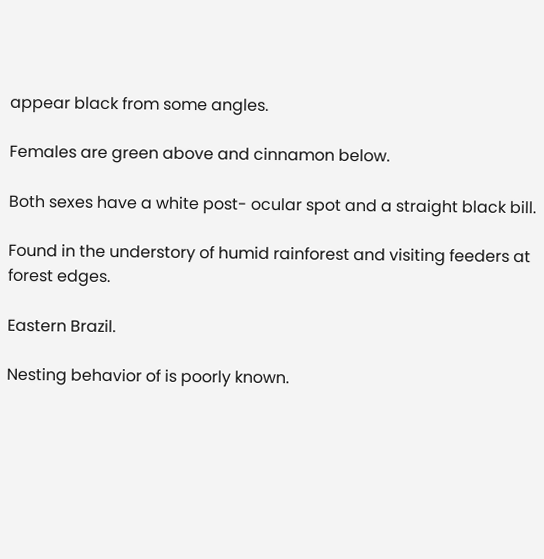appear black from some angles.

Females are green above and cinnamon below.

Both sexes have a white post- ocular spot and a straight black bill.

Found in the understory of humid rainforest and visiting feeders at forest edges.

Eastern Brazil.

Nesting behavior of is poorly known.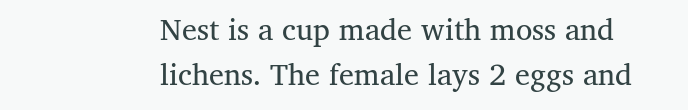Nest is a cup made with moss and lichens. The female lays 2 eggs and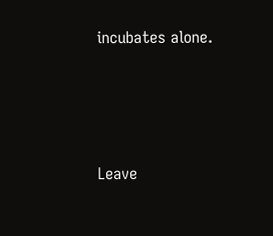incubates alone.




Leave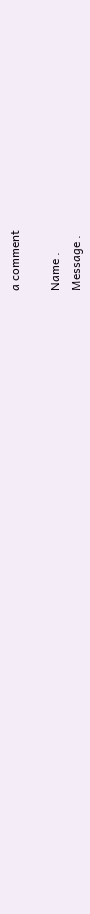a comment

Name .
Message .